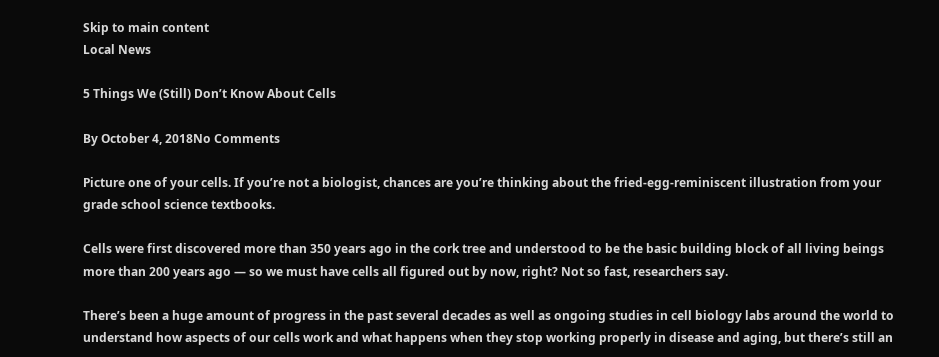Skip to main content
Local News

5 Things We (Still) Don’t Know About Cells

By October 4, 2018No Comments

Picture one of your cells. If you’re not a biologist, chances are you’re thinking about the fried-egg-reminiscent illustration from your grade school science textbooks.

Cells were first discovered more than 350 years ago in the cork tree and understood to be the basic building block of all living beings more than 200 years ago — so we must have cells all figured out by now, right? Not so fast, researchers say.

There’s been a huge amount of progress in the past several decades as well as ongoing studies in cell biology labs around the world to understand how aspects of our cells work and what happens when they stop working properly in disease and aging, but there’s still an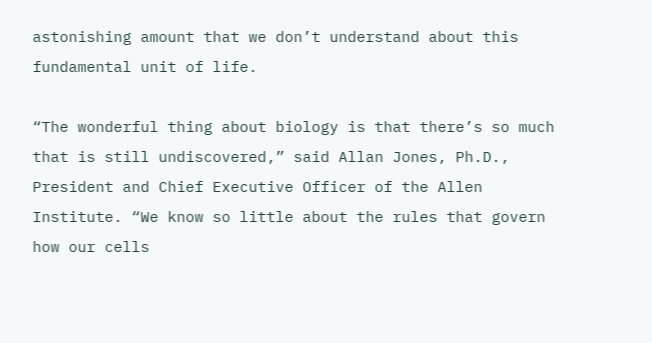astonishing amount that we don’t understand about this fundamental unit of life.

“The wonderful thing about biology is that there’s so much that is still undiscovered,” said Allan Jones, Ph.D., President and Chief Executive Officer of the Allen Institute. “We know so little about the rules that govern how our cells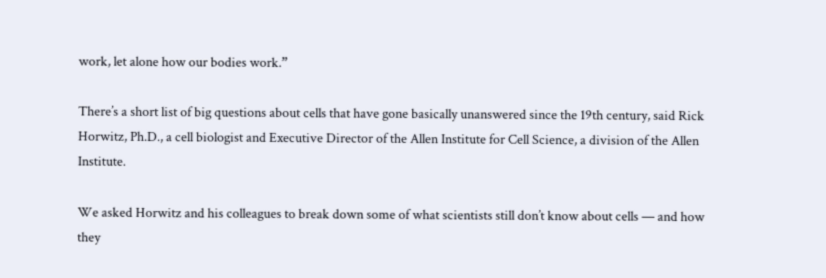work, let alone how our bodies work.”

There’s a short list of big questions about cells that have gone basically unanswered since the 19th century, said Rick Horwitz, Ph.D., a cell biologist and Executive Director of the Allen Institute for Cell Science, a division of the Allen Institute.

We asked Horwitz and his colleagues to break down some of what scientists still don’t know about cells — and how they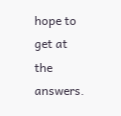hope to get at the answers.